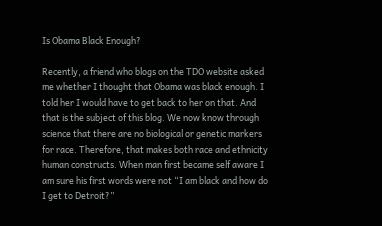Is Obama Black Enough?

Recently, a friend who blogs on the TDO website asked me whether I thought that Obama was black enough. I told her I would have to get back to her on that. And that is the subject of this blog. We now know through science that there are no biological or genetic markers for race. Therefore, that makes both race and ethnicity human constructs. When man first became self aware I am sure his first words were not “I am black and how do I get to Detroit?”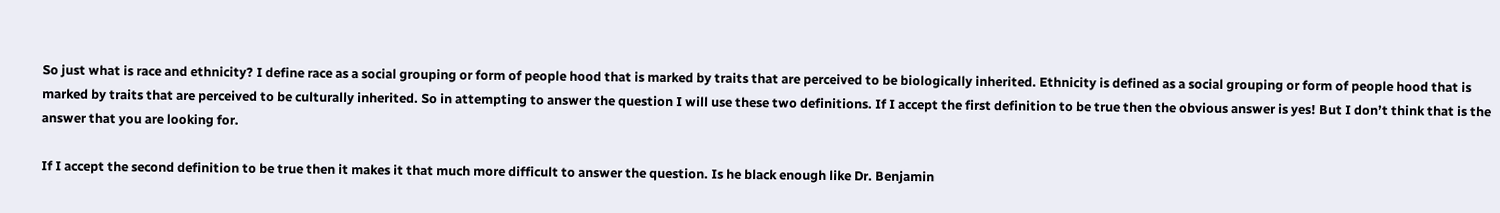So just what is race and ethnicity? I define race as a social grouping or form of people hood that is marked by traits that are perceived to be biologically inherited. Ethnicity is defined as a social grouping or form of people hood that is marked by traits that are perceived to be culturally inherited. So in attempting to answer the question I will use these two definitions. If I accept the first definition to be true then the obvious answer is yes! But I don’t think that is the answer that you are looking for.

If I accept the second definition to be true then it makes it that much more difficult to answer the question. Is he black enough like Dr. Benjamin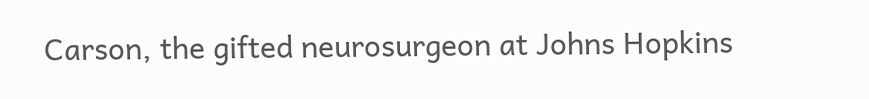Carson, the gifted neurosurgeon at Johns Hopkins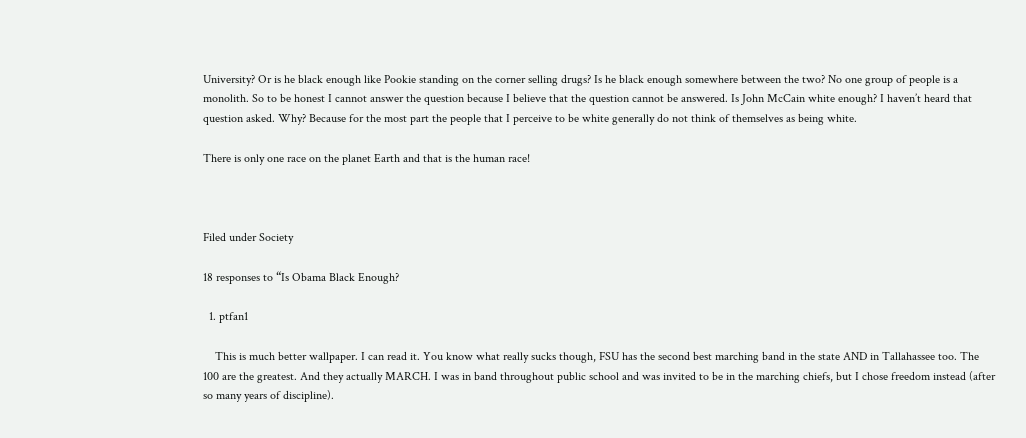University? Or is he black enough like Pookie standing on the corner selling drugs? Is he black enough somewhere between the two? No one group of people is a monolith. So to be honest I cannot answer the question because I believe that the question cannot be answered. Is John McCain white enough? I haven’t heard that question asked. Why? Because for the most part the people that I perceive to be white generally do not think of themselves as being white.

There is only one race on the planet Earth and that is the human race!



Filed under Society

18 responses to “Is Obama Black Enough?

  1. ptfan1

    This is much better wallpaper. I can read it. You know what really sucks though, FSU has the second best marching band in the state AND in Tallahassee too. The 100 are the greatest. And they actually MARCH. I was in band throughout public school and was invited to be in the marching chiefs, but I chose freedom instead (after so many years of discipline).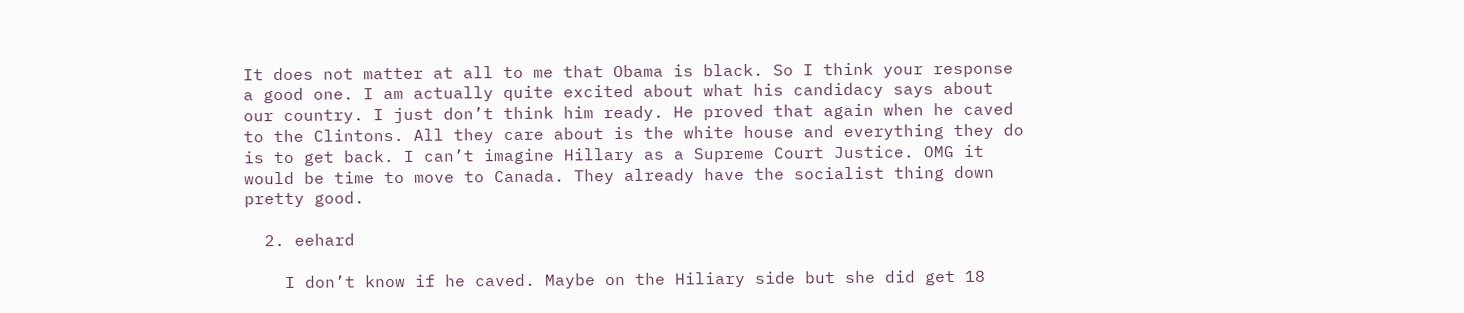It does not matter at all to me that Obama is black. So I think your response a good one. I am actually quite excited about what his candidacy says about our country. I just don’t think him ready. He proved that again when he caved to the Clintons. All they care about is the white house and everything they do is to get back. I can’t imagine Hillary as a Supreme Court Justice. OMG it would be time to move to Canada. They already have the socialist thing down pretty good.

  2. eehard

    I don’t know if he caved. Maybe on the Hiliary side but she did get 18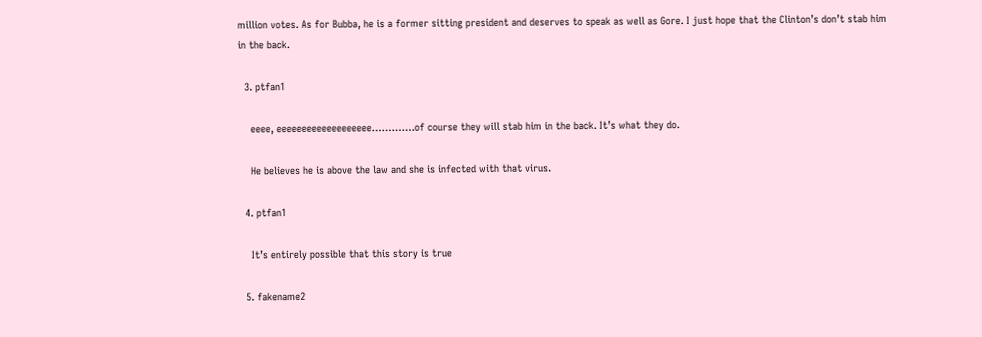million votes. As for Bubba, he is a former sitting president and deserves to speak as well as Gore. I just hope that the Clinton’s don’t stab him in the back.

  3. ptfan1

    eeee, eeeeeeeeeeeeeeeeeee………….of course they will stab him in the back. It’s what they do.

    He believes he is above the law and she is infected with that virus.

  4. ptfan1

    It’s entirely possible that this story is true

  5. fakename2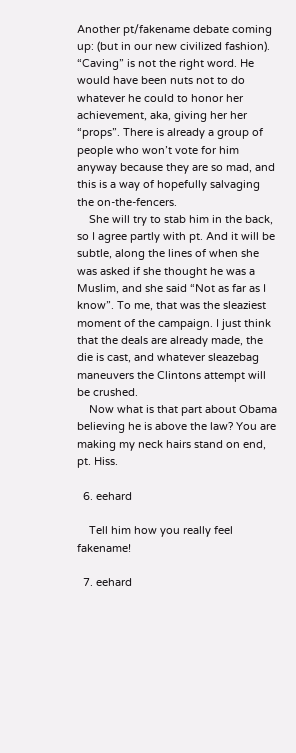Another pt/fakename debate coming up: (but in our new civilized fashion). “Caving” is not the right word. He would have been nuts not to do whatever he could to honor her achievement, aka, giving her her “props”. There is already a group of people who won’t vote for him anyway because they are so mad, and this is a way of hopefully salvaging the on-the-fencers.
    She will try to stab him in the back, so I agree partly with pt. And it will be subtle, along the lines of when she was asked if she thought he was a Muslim, and she said “Not as far as I know”. To me, that was the sleaziest moment of the campaign. I just think that the deals are already made, the die is cast, and whatever sleazebag maneuvers the Clintons attempt will be crushed.
    Now what is that part about Obama believing he is above the law? You are making my neck hairs stand on end, pt. Hiss.

  6. eehard

    Tell him how you really feel fakename!

  7. eehard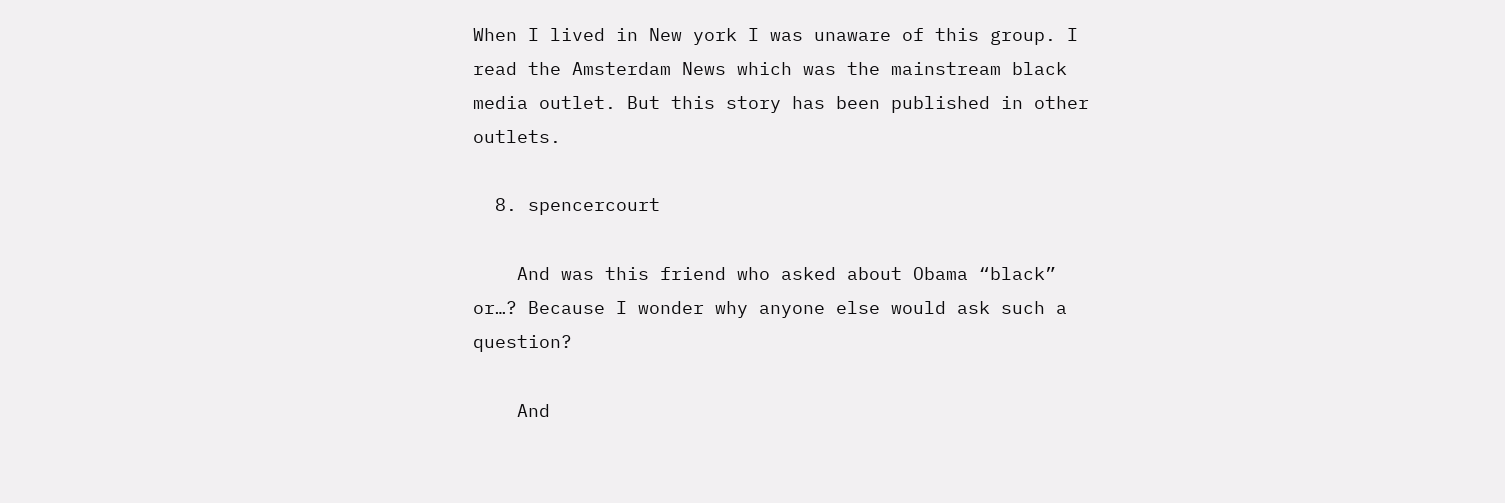When I lived in New york I was unaware of this group. I read the Amsterdam News which was the mainstream black media outlet. But this story has been published in other outlets.

  8. spencercourt

    And was this friend who asked about Obama “black” or…? Because I wonder why anyone else would ask such a question?

    And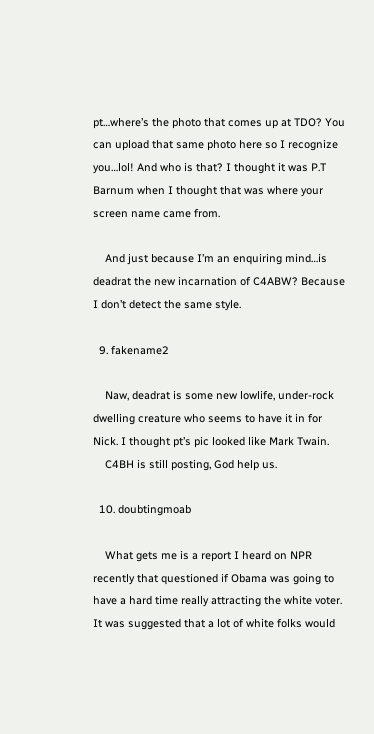pt…where’s the photo that comes up at TDO? You can upload that same photo here so I recognize you…lol! And who is that? I thought it was P.T Barnum when I thought that was where your screen name came from.

    And just because I’m an enquiring mind…is deadrat the new incarnation of C4ABW? Because I don’t detect the same style.

  9. fakename2

    Naw, deadrat is some new lowlife, under-rock dwelling creature who seems to have it in for Nick. I thought pt’s pic looked like Mark Twain.
    C4BH is still posting, God help us.

  10. doubtingmoab

    What gets me is a report I heard on NPR recently that questioned if Obama was going to have a hard time really attracting the white voter. It was suggested that a lot of white folks would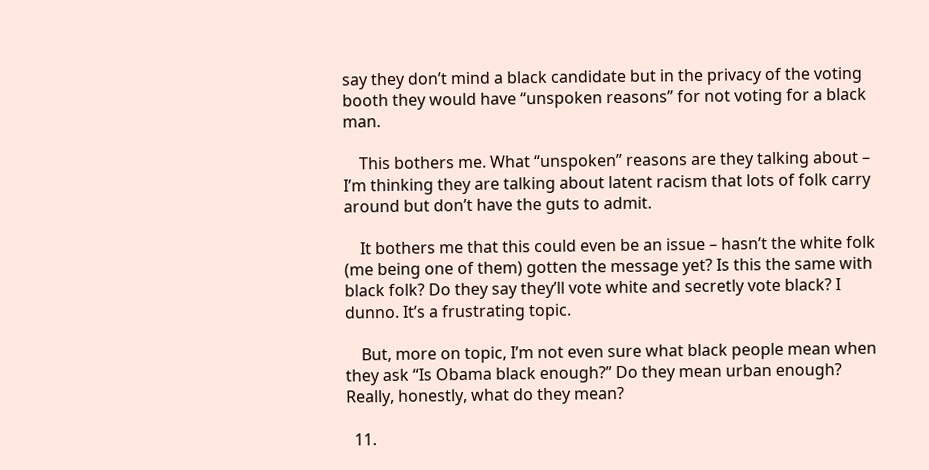say they don’t mind a black candidate but in the privacy of the voting booth they would have “unspoken reasons” for not voting for a black man.

    This bothers me. What “unspoken” reasons are they talking about – I’m thinking they are talking about latent racism that lots of folk carry around but don’t have the guts to admit.

    It bothers me that this could even be an issue – hasn’t the white folk (me being one of them) gotten the message yet? Is this the same with black folk? Do they say they’ll vote white and secretly vote black? I dunno. It’s a frustrating topic.

    But, more on topic, I’m not even sure what black people mean when they ask “Is Obama black enough?” Do they mean urban enough? Really, honestly, what do they mean?

  11.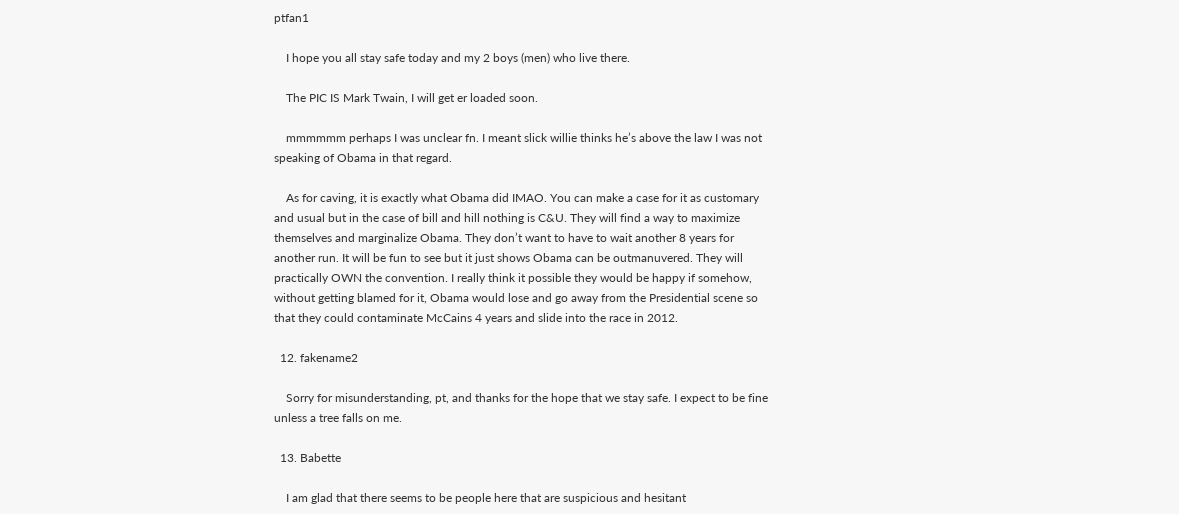ptfan1

    I hope you all stay safe today and my 2 boys (men) who live there.

    The PIC IS Mark Twain, I will get er loaded soon.

    mmmmmm perhaps I was unclear fn. I meant slick willie thinks he’s above the law I was not speaking of Obama in that regard.

    As for caving, it is exactly what Obama did IMAO. You can make a case for it as customary and usual but in the case of bill and hill nothing is C&U. They will find a way to maximize themselves and marginalize Obama. They don’t want to have to wait another 8 years for another run. It will be fun to see but it just shows Obama can be outmanuvered. They will practically OWN the convention. I really think it possible they would be happy if somehow, without getting blamed for it, Obama would lose and go away from the Presidential scene so that they could contaminate McCains 4 years and slide into the race in 2012.

  12. fakename2

    Sorry for misunderstanding, pt, and thanks for the hope that we stay safe. I expect to be fine unless a tree falls on me.

  13. Babette

    I am glad that there seems to be people here that are suspicious and hesitant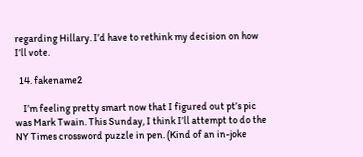regarding Hillary. I’d have to rethink my decision on how I’ll vote.

  14. fakename2

    I’m feeling pretty smart now that I figured out pt’s pic was Mark Twain. This Sunday, I think I’ll attempt to do the NY Times crossword puzzle in pen. (Kind of an in-joke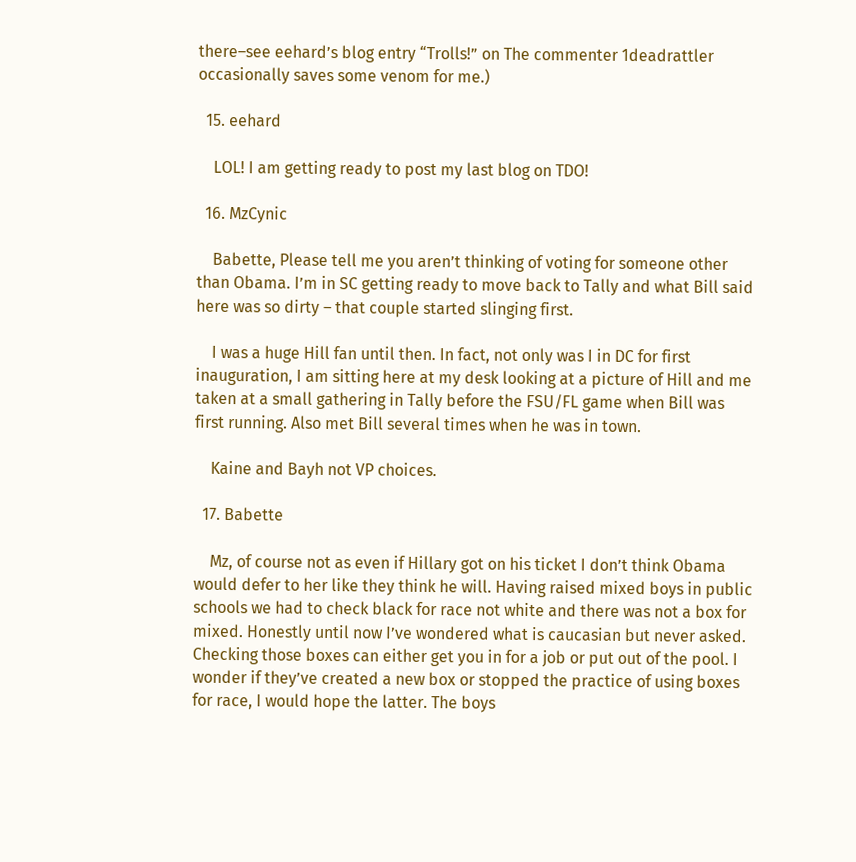there–see eehard’s blog entry “Trolls!” on The commenter 1deadrattler occasionally saves some venom for me.)

  15. eehard

    LOL! I am getting ready to post my last blog on TDO!

  16. MzCynic

    Babette, Please tell me you aren’t thinking of voting for someone other than Obama. I’m in SC getting ready to move back to Tally and what Bill said here was so dirty – that couple started slinging first.

    I was a huge Hill fan until then. In fact, not only was I in DC for first inauguration, I am sitting here at my desk looking at a picture of Hill and me taken at a small gathering in Tally before the FSU/FL game when Bill was first running. Also met Bill several times when he was in town.

    Kaine and Bayh not VP choices.

  17. Babette

    Mz, of course not as even if Hillary got on his ticket I don’t think Obama would defer to her like they think he will. Having raised mixed boys in public schools we had to check black for race not white and there was not a box for mixed. Honestly until now I’ve wondered what is caucasian but never asked. Checking those boxes can either get you in for a job or put out of the pool. I wonder if they’ve created a new box or stopped the practice of using boxes for race, I would hope the latter. The boys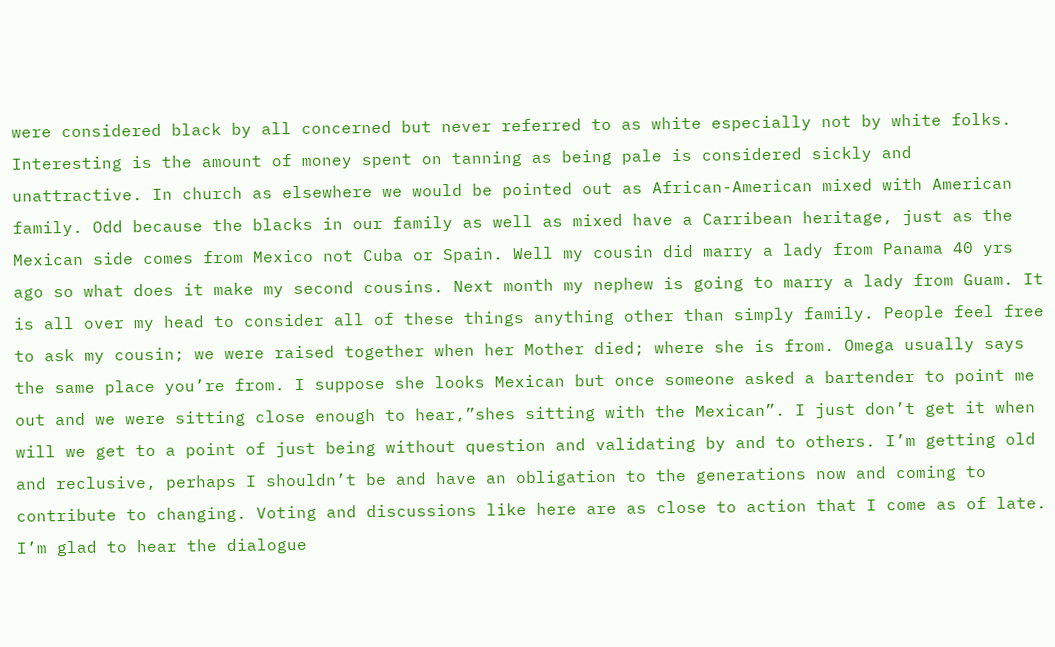were considered black by all concerned but never referred to as white especially not by white folks. Interesting is the amount of money spent on tanning as being pale is considered sickly and unattractive. In church as elsewhere we would be pointed out as African-American mixed with American family. Odd because the blacks in our family as well as mixed have a Carribean heritage, just as the Mexican side comes from Mexico not Cuba or Spain. Well my cousin did marry a lady from Panama 40 yrs ago so what does it make my second cousins. Next month my nephew is going to marry a lady from Guam. It is all over my head to consider all of these things anything other than simply family. People feel free to ask my cousin; we were raised together when her Mother died; where she is from. Omega usually says the same place you’re from. I suppose she looks Mexican but once someone asked a bartender to point me out and we were sitting close enough to hear,”shes sitting with the Mexican”. I just don’t get it when will we get to a point of just being without question and validating by and to others. I’m getting old and reclusive, perhaps I shouldn’t be and have an obligation to the generations now and coming to contribute to changing. Voting and discussions like here are as close to action that I come as of late. I’m glad to hear the dialogue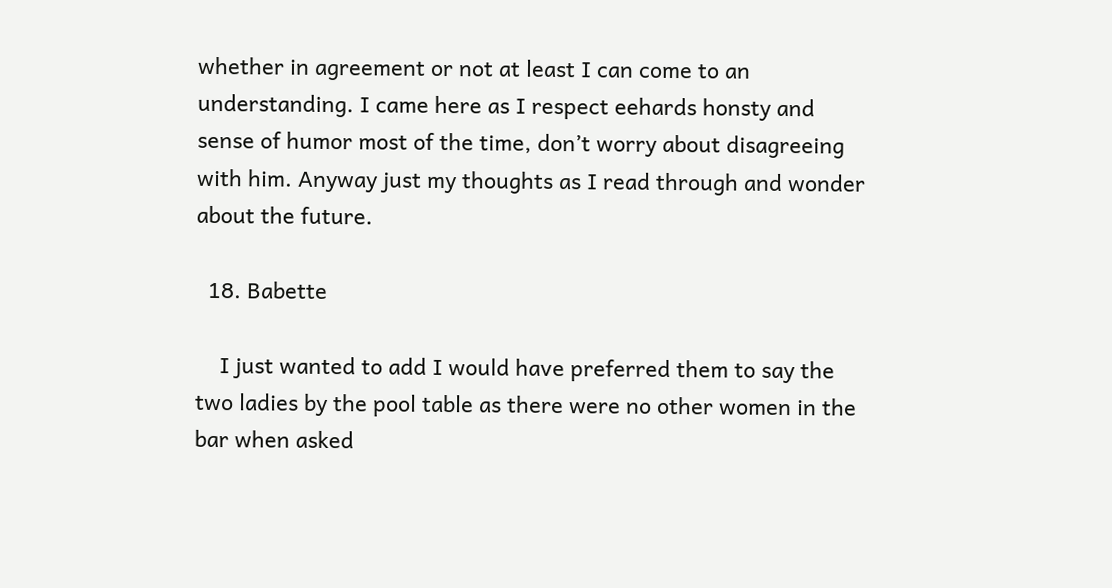whether in agreement or not at least I can come to an understanding. I came here as I respect eehards honsty and sense of humor most of the time, don’t worry about disagreeing with him. Anyway just my thoughts as I read through and wonder about the future.

  18. Babette

    I just wanted to add I would have preferred them to say the two ladies by the pool table as there were no other women in the bar when asked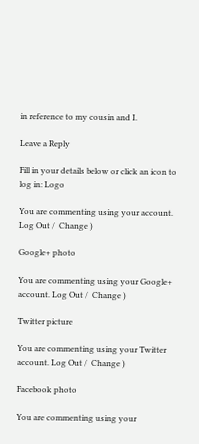in reference to my cousin and I.

Leave a Reply

Fill in your details below or click an icon to log in: Logo

You are commenting using your account. Log Out /  Change )

Google+ photo

You are commenting using your Google+ account. Log Out /  Change )

Twitter picture

You are commenting using your Twitter account. Log Out /  Change )

Facebook photo

You are commenting using your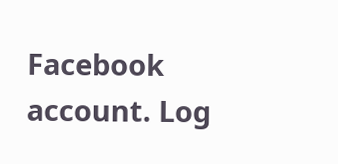Facebook account. Log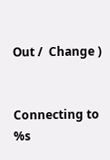Out /  Change )


Connecting to %s